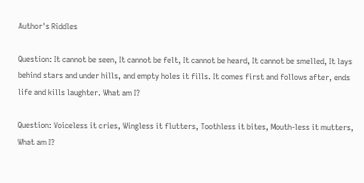Author's Riddles

Question: It cannot be seen, It cannot be felt, It cannot be heard, It cannot be smelled, It lays behind stars and under hills, and empty holes it fills. It comes first and follows after, ends life and kills laughter. What am I?

Question: Voiceless it cries, Wingless it flutters, Toothless it bites, Mouth-less it mutters, What am I?